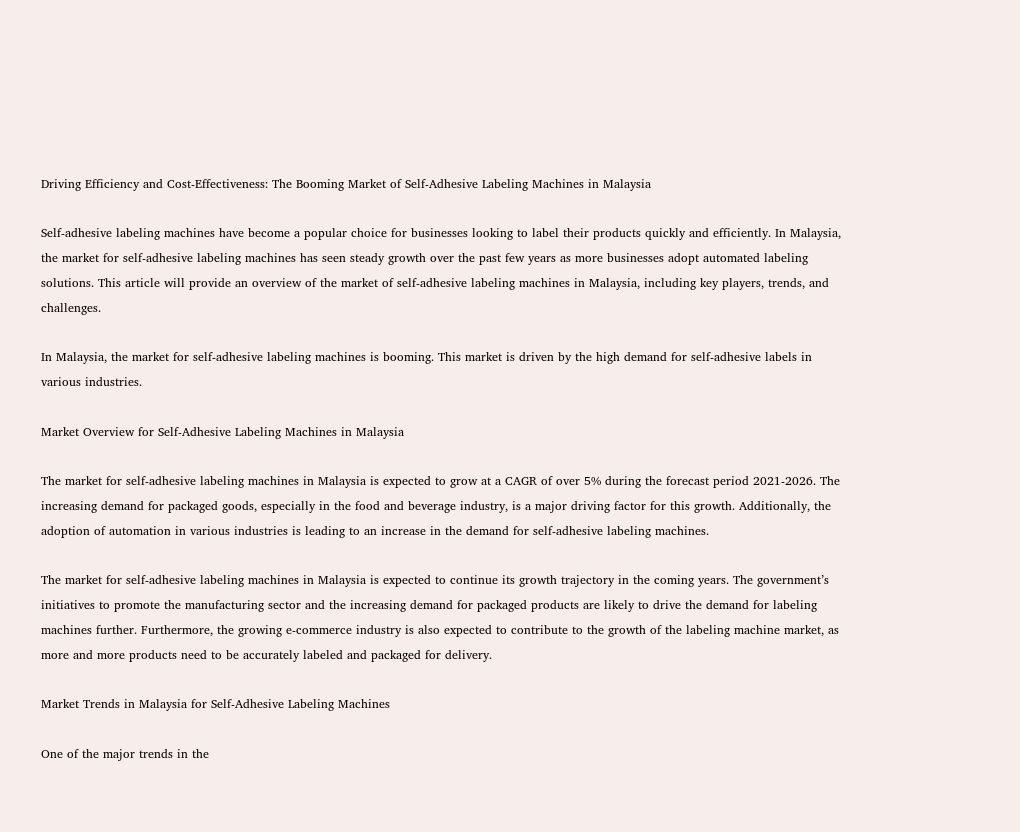Driving Efficiency and Cost-Effectiveness: The Booming Market of Self-Adhesive Labeling Machines in Malaysia

Self-adhesive labeling machines have become a popular choice for businesses looking to label their products quickly and efficiently. In Malaysia, the market for self-adhesive labeling machines has seen steady growth over the past few years as more businesses adopt automated labeling solutions. This article will provide an overview of the market of self-adhesive labeling machines in Malaysia, including key players, trends, and challenges.

In Malaysia, the market for self-adhesive labeling machines is booming. This market is driven by the high demand for self-adhesive labels in various industries.

Market Overview for Self-Adhesive Labeling Machines in Malaysia

The market for self-adhesive labeling machines in Malaysia is expected to grow at a CAGR of over 5% during the forecast period 2021-2026. The increasing demand for packaged goods, especially in the food and beverage industry, is a major driving factor for this growth. Additionally, the adoption of automation in various industries is leading to an increase in the demand for self-adhesive labeling machines.

The market for self-adhesive labeling machines in Malaysia is expected to continue its growth trajectory in the coming years. The government’s initiatives to promote the manufacturing sector and the increasing demand for packaged products are likely to drive the demand for labeling machines further. Furthermore, the growing e-commerce industry is also expected to contribute to the growth of the labeling machine market, as more and more products need to be accurately labeled and packaged for delivery.

Market Trends in Malaysia for Self-Adhesive Labeling Machines

One of the major trends in the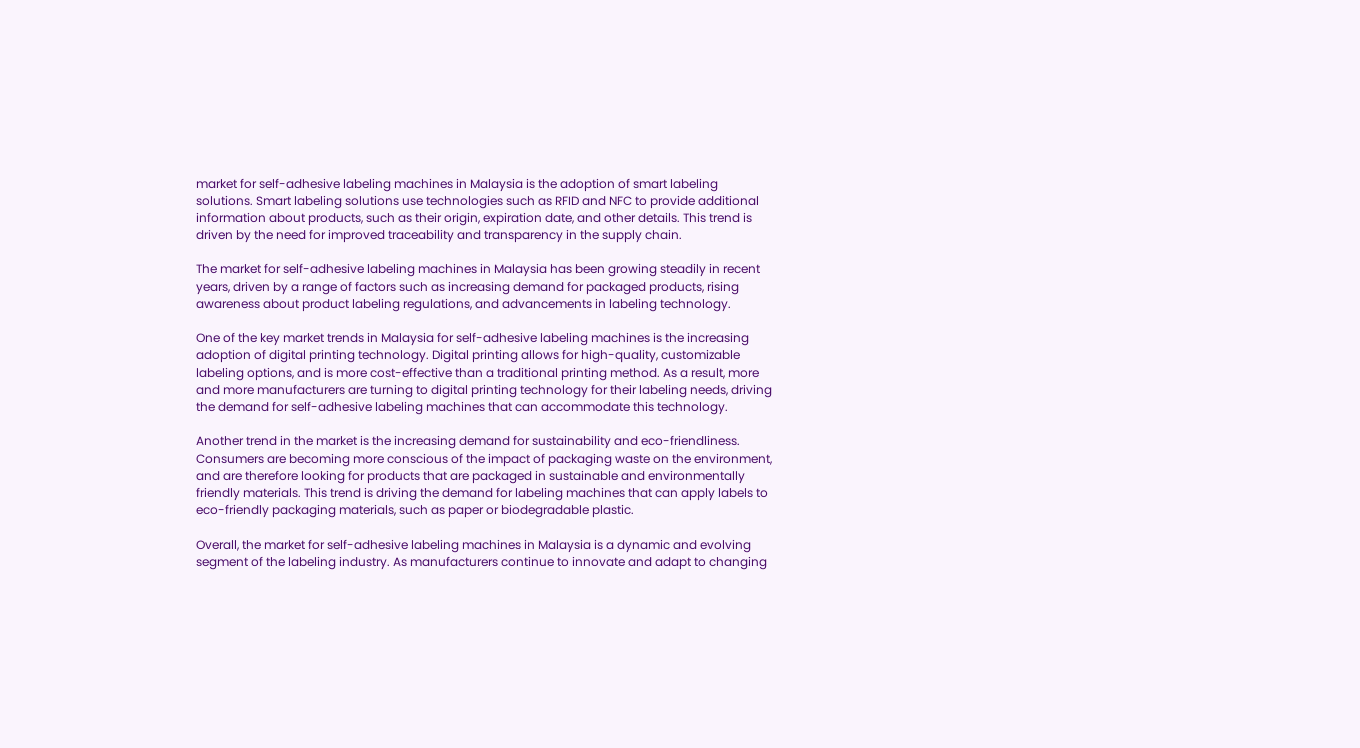market for self-adhesive labeling machines in Malaysia is the adoption of smart labeling solutions. Smart labeling solutions use technologies such as RFID and NFC to provide additional information about products, such as their origin, expiration date, and other details. This trend is driven by the need for improved traceability and transparency in the supply chain.

The market for self-adhesive labeling machines in Malaysia has been growing steadily in recent years, driven by a range of factors such as increasing demand for packaged products, rising awareness about product labeling regulations, and advancements in labeling technology.

One of the key market trends in Malaysia for self-adhesive labeling machines is the increasing adoption of digital printing technology. Digital printing allows for high-quality, customizable labeling options, and is more cost-effective than a traditional printing method. As a result, more and more manufacturers are turning to digital printing technology for their labeling needs, driving the demand for self-adhesive labeling machines that can accommodate this technology.

Another trend in the market is the increasing demand for sustainability and eco-friendliness. Consumers are becoming more conscious of the impact of packaging waste on the environment, and are therefore looking for products that are packaged in sustainable and environmentally friendly materials. This trend is driving the demand for labeling machines that can apply labels to eco-friendly packaging materials, such as paper or biodegradable plastic.

Overall, the market for self-adhesive labeling machines in Malaysia is a dynamic and evolving segment of the labeling industry. As manufacturers continue to innovate and adapt to changing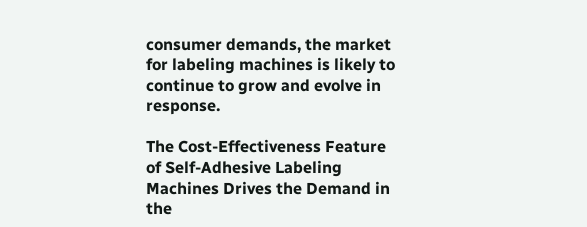consumer demands, the market for labeling machines is likely to continue to grow and evolve in response.

The Cost-Effectiveness Feature of Self-Adhesive Labeling Machines Drives the Demand in the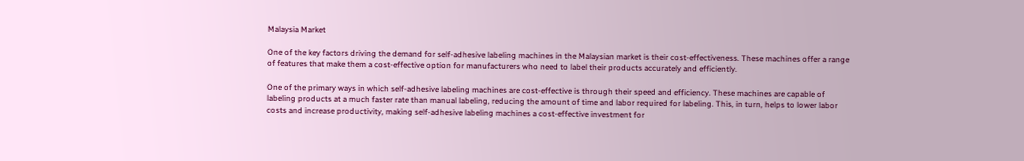Malaysia Market

One of the key factors driving the demand for self-adhesive labeling machines in the Malaysian market is their cost-effectiveness. These machines offer a range of features that make them a cost-effective option for manufacturers who need to label their products accurately and efficiently.

One of the primary ways in which self-adhesive labeling machines are cost-effective is through their speed and efficiency. These machines are capable of labeling products at a much faster rate than manual labeling, reducing the amount of time and labor required for labeling. This, in turn, helps to lower labor costs and increase productivity, making self-adhesive labeling machines a cost-effective investment for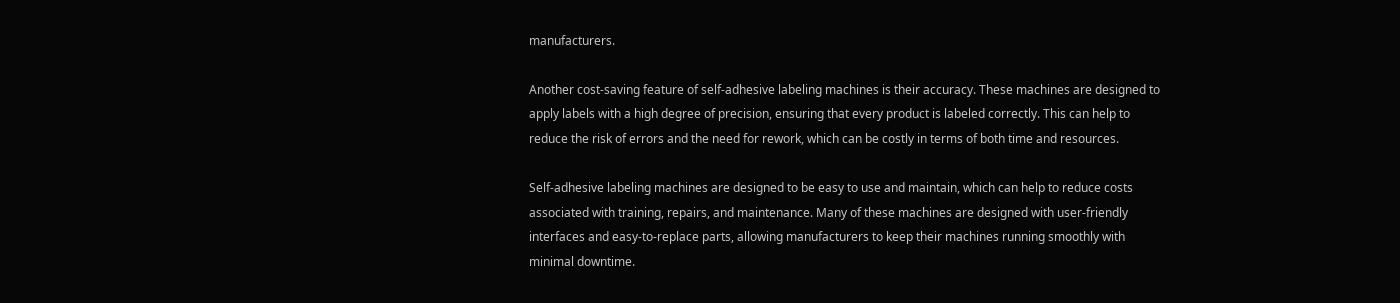manufacturers.

Another cost-saving feature of self-adhesive labeling machines is their accuracy. These machines are designed to apply labels with a high degree of precision, ensuring that every product is labeled correctly. This can help to reduce the risk of errors and the need for rework, which can be costly in terms of both time and resources.

Self-adhesive labeling machines are designed to be easy to use and maintain, which can help to reduce costs associated with training, repairs, and maintenance. Many of these machines are designed with user-friendly interfaces and easy-to-replace parts, allowing manufacturers to keep their machines running smoothly with minimal downtime.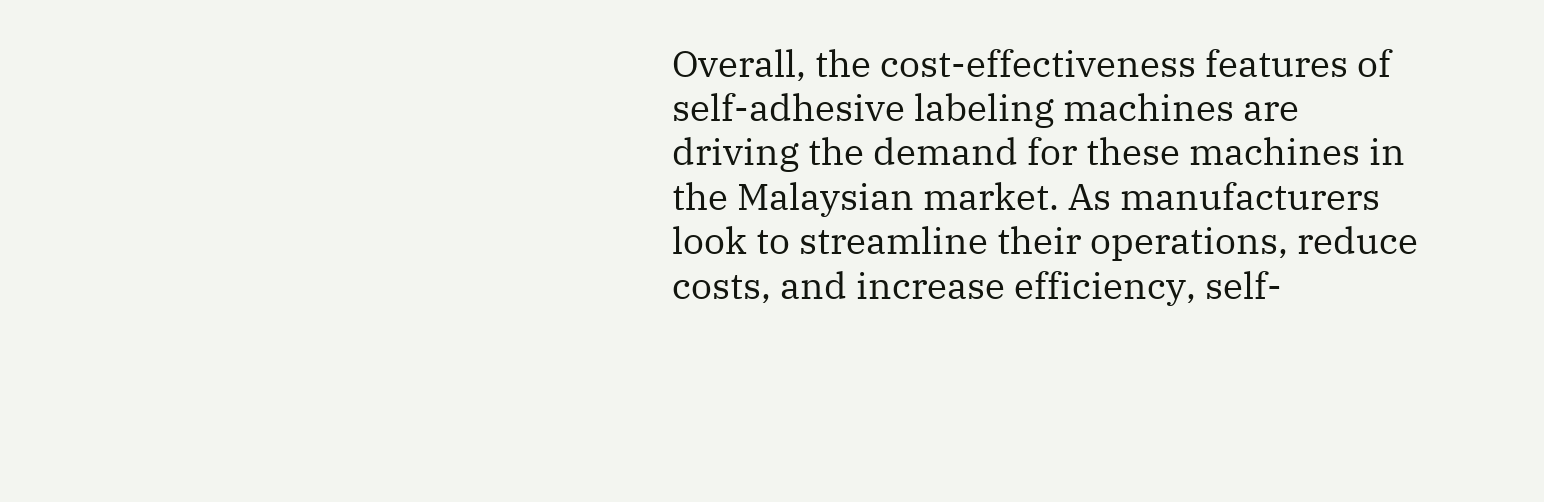Overall, the cost-effectiveness features of self-adhesive labeling machines are driving the demand for these machines in the Malaysian market. As manufacturers look to streamline their operations, reduce costs, and increase efficiency, self-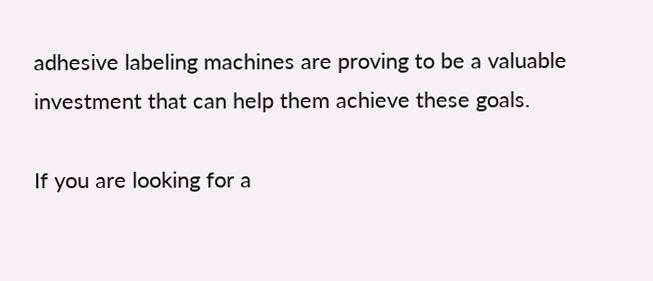adhesive labeling machines are proving to be a valuable investment that can help them achieve these goals.

If you are looking for a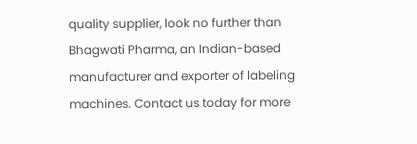quality supplier, look no further than Bhagwati Pharma, an Indian-based manufacturer and exporter of labeling machines. Contact us today for more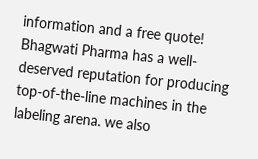information and a free quote! Bhagwati Pharma has a well-deserved reputation for producing top-of-the-line machines in the labeling arena. we also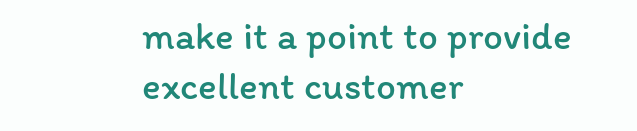make it a point to provide excellent customer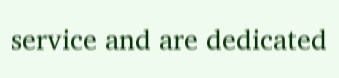service and are dedicated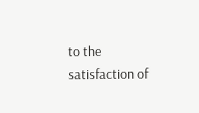to the satisfaction of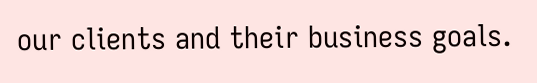our clients and their business goals.